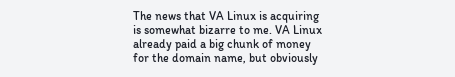The news that VA Linux is acquiring is somewhat bizarre to me. VA Linux already paid a big chunk of money for the domain name, but obviously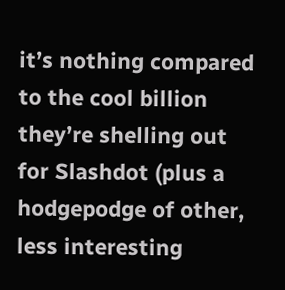it’s nothing compared to the cool billion they’re shelling out for Slashdot (plus a hodgepodge of other, less interesting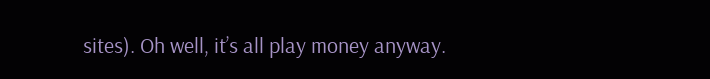sites). Oh well, it’s all play money anyway.